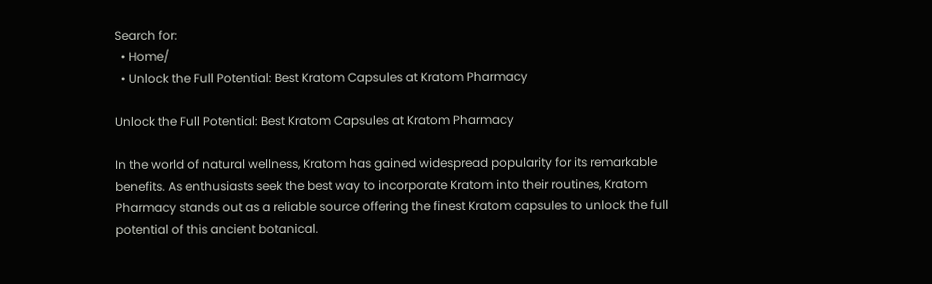Search for:
  • Home/
  • Unlock the Full Potential: Best Kratom Capsules at Kratom Pharmacy

Unlock the Full Potential: Best Kratom Capsules at Kratom Pharmacy

In the world of natural wellness, Kratom has gained widespread popularity for its remarkable benefits. As enthusiasts seek the best way to incorporate Kratom into their routines, Kratom Pharmacy stands out as a reliable source offering the finest Kratom capsules to unlock the full potential of this ancient botanical.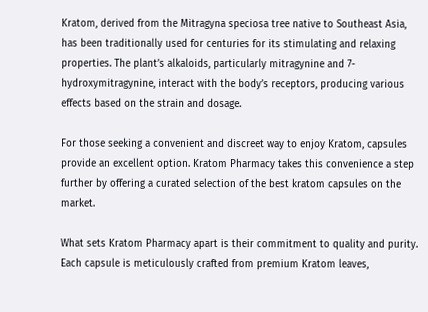Kratom, derived from the Mitragyna speciosa tree native to Southeast Asia, has been traditionally used for centuries for its stimulating and relaxing properties. The plant’s alkaloids, particularly mitragynine and 7-hydroxymitragynine, interact with the body’s receptors, producing various effects based on the strain and dosage.

For those seeking a convenient and discreet way to enjoy Kratom, capsules provide an excellent option. Kratom Pharmacy takes this convenience a step further by offering a curated selection of the best kratom capsules on the market.

What sets Kratom Pharmacy apart is their commitment to quality and purity. Each capsule is meticulously crafted from premium Kratom leaves,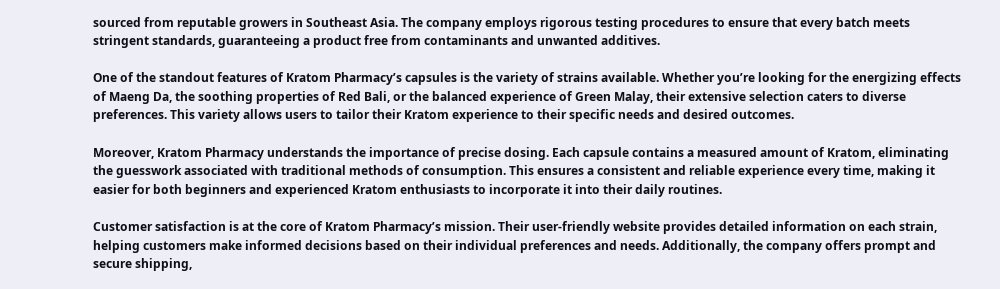sourced from reputable growers in Southeast Asia. The company employs rigorous testing procedures to ensure that every batch meets stringent standards, guaranteeing a product free from contaminants and unwanted additives.

One of the standout features of Kratom Pharmacy’s capsules is the variety of strains available. Whether you’re looking for the energizing effects of Maeng Da, the soothing properties of Red Bali, or the balanced experience of Green Malay, their extensive selection caters to diverse preferences. This variety allows users to tailor their Kratom experience to their specific needs and desired outcomes.

Moreover, Kratom Pharmacy understands the importance of precise dosing. Each capsule contains a measured amount of Kratom, eliminating the guesswork associated with traditional methods of consumption. This ensures a consistent and reliable experience every time, making it easier for both beginners and experienced Kratom enthusiasts to incorporate it into their daily routines.

Customer satisfaction is at the core of Kratom Pharmacy’s mission. Their user-friendly website provides detailed information on each strain, helping customers make informed decisions based on their individual preferences and needs. Additionally, the company offers prompt and secure shipping,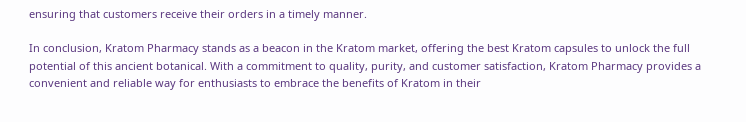ensuring that customers receive their orders in a timely manner.

In conclusion, Kratom Pharmacy stands as a beacon in the Kratom market, offering the best Kratom capsules to unlock the full potential of this ancient botanical. With a commitment to quality, purity, and customer satisfaction, Kratom Pharmacy provides a convenient and reliable way for enthusiasts to embrace the benefits of Kratom in their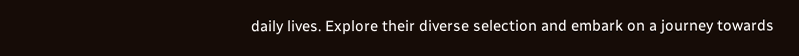daily lives. Explore their diverse selection and embark on a journey towards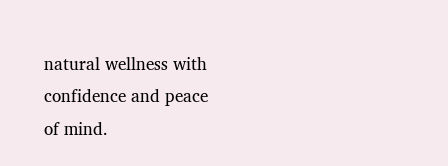natural wellness with confidence and peace of mind.